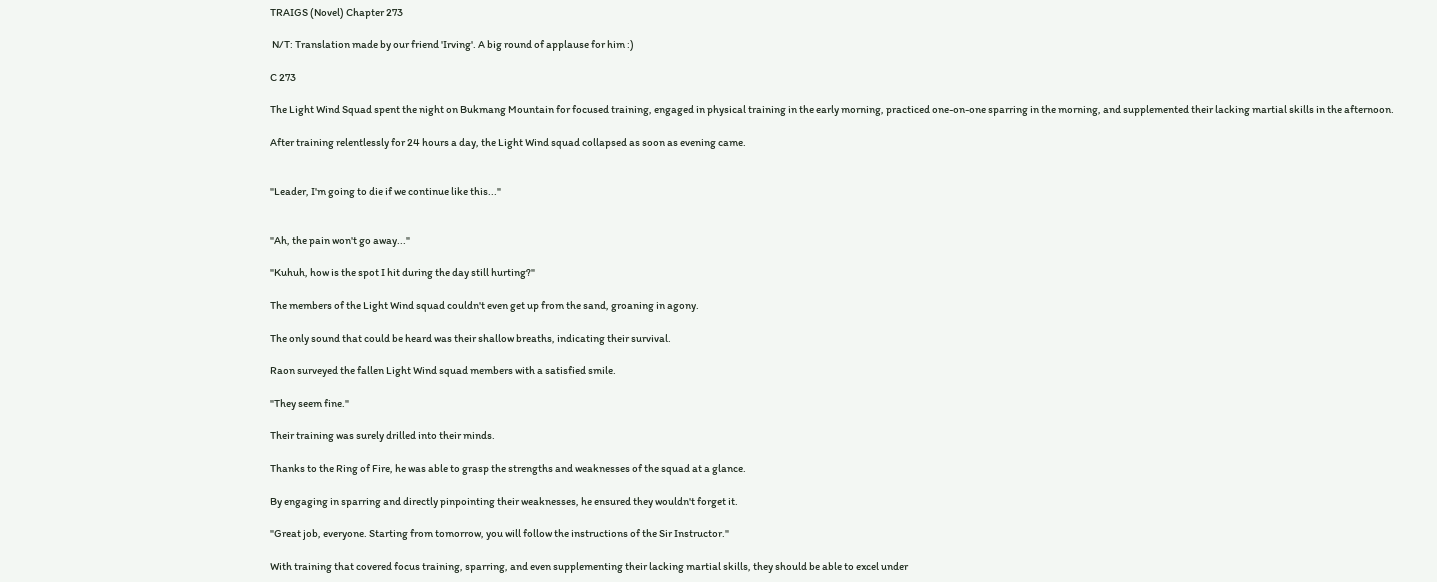TRAIGS (Novel) Chapter 273

 N/T: Translation made by our friend 'Irving'. A big round of applause for him :)

C 273

The Light Wind Squad spent the night on Bukmang Mountain for focused training, engaged in physical training in the early morning, practiced one-on-one sparring in the morning, and supplemented their lacking martial skills in the afternoon.

After training relentlessly for 24 hours a day, the Light Wind squad collapsed as soon as evening came.


"Leader, I'm going to die if we continue like this..."


"Ah, the pain won't go away..."

"Kuhuh, how is the spot I hit during the day still hurting?"

The members of the Light Wind squad couldn't even get up from the sand, groaning in agony.

The only sound that could be heard was their shallow breaths, indicating their survival.

Raon surveyed the fallen Light Wind squad members with a satisfied smile.

"They seem fine."

Their training was surely drilled into their minds.

Thanks to the Ring of Fire, he was able to grasp the strengths and weaknesses of the squad at a glance.

By engaging in sparring and directly pinpointing their weaknesses, he ensured they wouldn't forget it.

"Great job, everyone. Starting from tomorrow, you will follow the instructions of the Sir Instructor."

With training that covered focus training, sparring, and even supplementing their lacking martial skills, they should be able to excel under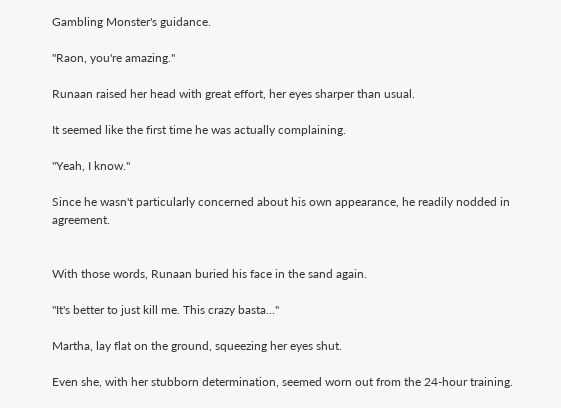Gambling Monster's guidance.

"Raon, you're amazing."

Runaan raised her head with great effort, her eyes sharper than usual.

It seemed like the first time he was actually complaining.

"Yeah, I know."

Since he wasn't particularly concerned about his own appearance, he readily nodded in agreement.


With those words, Runaan buried his face in the sand again.

"It's better to just kill me. This crazy basta..."

Martha, lay flat on the ground, squeezing her eyes shut.

Even she, with her stubborn determination, seemed worn out from the 24-hour training.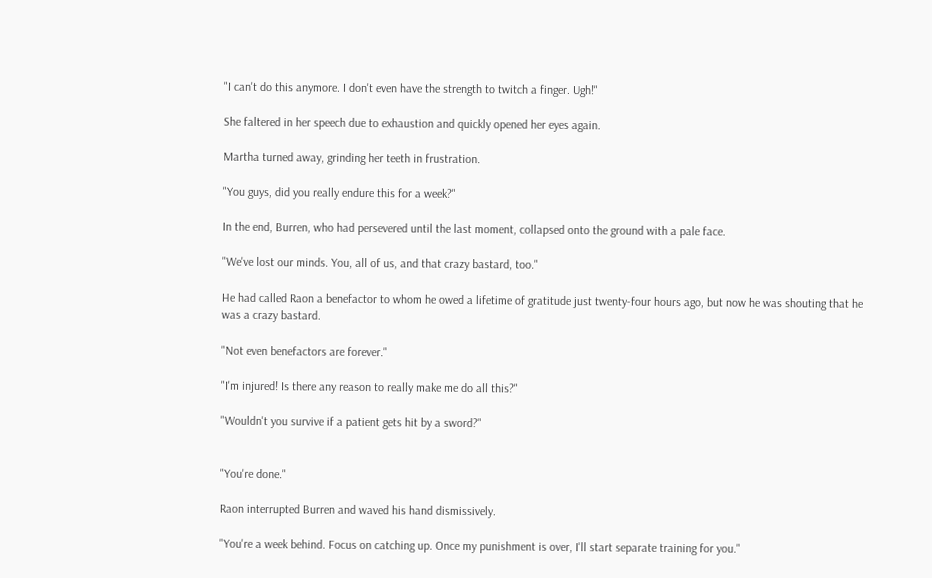"I can't do this anymore. I don't even have the strength to twitch a finger. Ugh!"

She faltered in her speech due to exhaustion and quickly opened her eyes again.

Martha turned away, grinding her teeth in frustration.

"You guys, did you really endure this for a week?"

In the end, Burren, who had persevered until the last moment, collapsed onto the ground with a pale face.

"We've lost our minds. You, all of us, and that crazy bastard, too."

He had called Raon a benefactor to whom he owed a lifetime of gratitude just twenty-four hours ago, but now he was shouting that he was a crazy bastard.

"Not even benefactors are forever."

"I'm injured! Is there any reason to really make me do all this?"

"Wouldn't you survive if a patient gets hit by a sword?"


"You're done."

Raon interrupted Burren and waved his hand dismissively.

"You're a week behind. Focus on catching up. Once my punishment is over, I'll start separate training for you."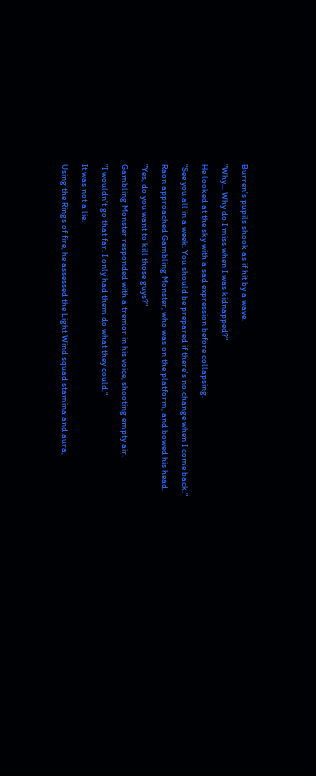Burren's pupils shook as if hit by a wave.

"Why... Why do I miss when I was kidnapped?"

He looked at the sky with a sad expression before collapsing.

"See you all in a week. You should be prepared if there's no change when I come back."

Raon approached Gambling Monster, who was on the platform, and bowed his head.

"Yes, do you want to kill those guys?"

Gambling Monster responded with a tremor in his voice, shooting empty air.

"I wouldn't go that far. I only had them do what they could."

It was not a lie.

Using the Rings of fire, he assessed the Light Wind squad stamina and aura,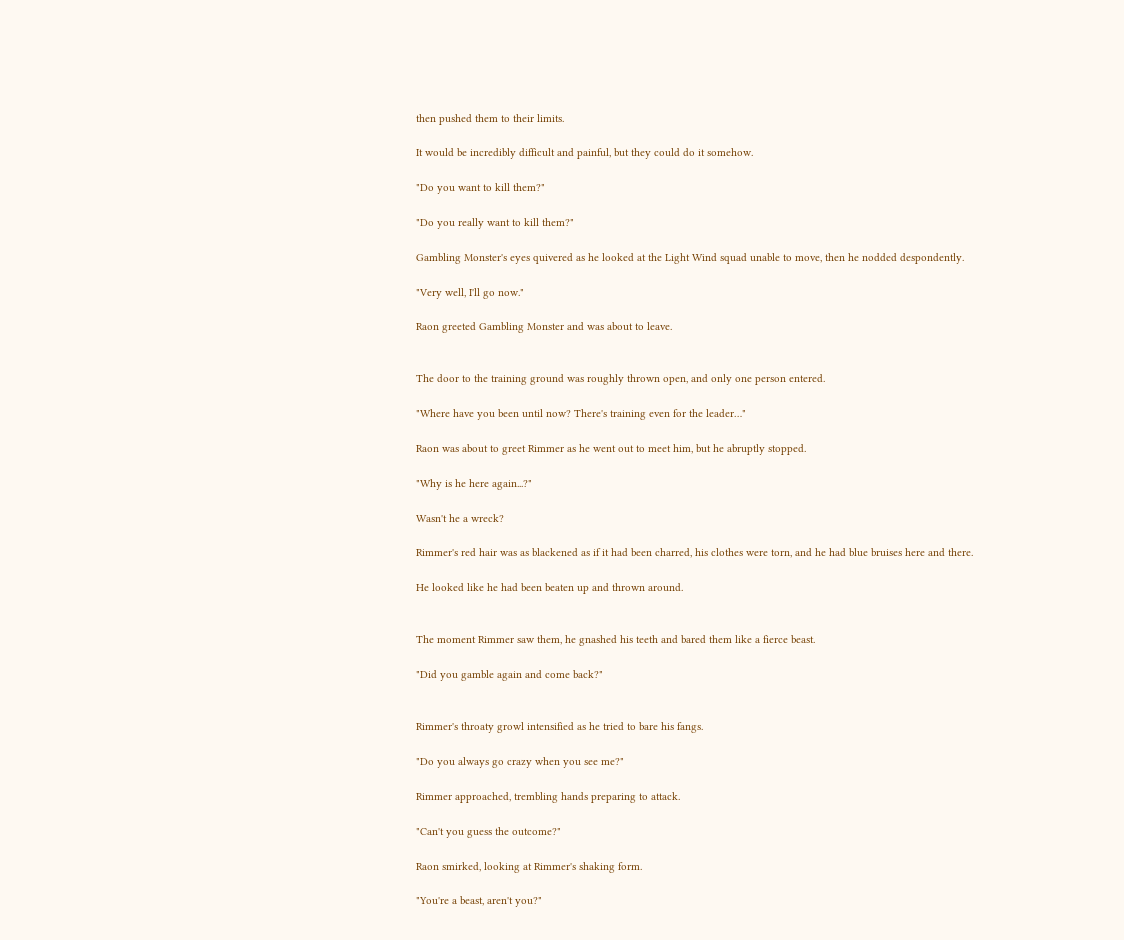then pushed them to their limits.

It would be incredibly difficult and painful, but they could do it somehow.

"Do you want to kill them?"

"Do you really want to kill them?"

Gambling Monster's eyes quivered as he looked at the Light Wind squad unable to move, then he nodded despondently.

"Very well, I'll go now."

Raon greeted Gambling Monster and was about to leave.


The door to the training ground was roughly thrown open, and only one person entered.

"Where have you been until now? There's training even for the leader…"

Raon was about to greet Rimmer as he went out to meet him, but he abruptly stopped.

"Why is he here again...?"

Wasn't he a wreck?

Rimmer's red hair was as blackened as if it had been charred, his clothes were torn, and he had blue bruises here and there.

He looked like he had been beaten up and thrown around.


The moment Rimmer saw them, he gnashed his teeth and bared them like a fierce beast.

"Did you gamble again and come back?"


Rimmer's throaty growl intensified as he tried to bare his fangs.

"Do you always go crazy when you see me?"

Rimmer approached, trembling hands preparing to attack.

"Can't you guess the outcome?"

Raon smirked, looking at Rimmer's shaking form.

"You're a beast, aren't you?"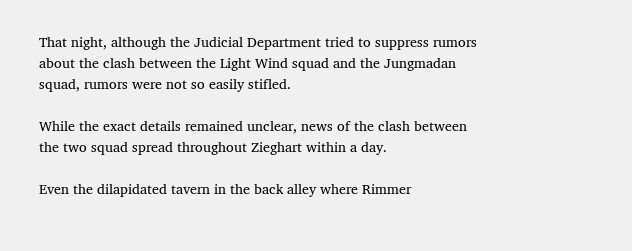That night, although the Judicial Department tried to suppress rumors about the clash between the Light Wind squad and the Jungmadan squad, rumors were not so easily stifled.

While the exact details remained unclear, news of the clash between the two squad spread throughout Zieghart within a day.

Even the dilapidated tavern in the back alley where Rimmer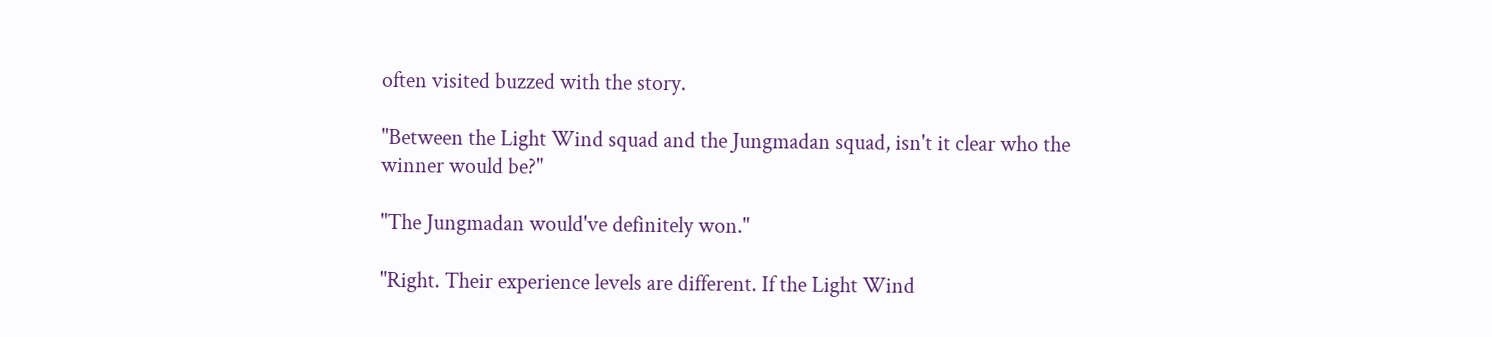often visited buzzed with the story.

"Between the Light Wind squad and the Jungmadan squad, isn't it clear who the winner would be?"

"The Jungmadan would've definitely won."

"Right. Their experience levels are different. If the Light Wind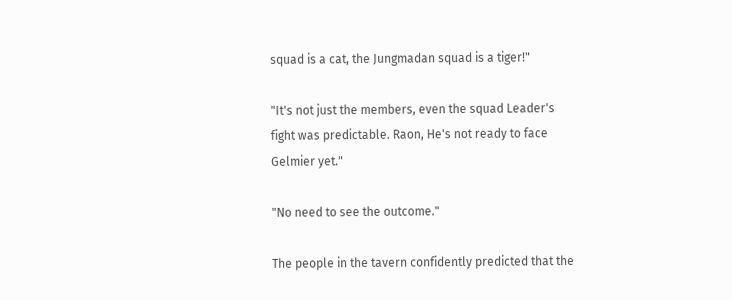squad is a cat, the Jungmadan squad is a tiger!"

"It's not just the members, even the squad Leader's fight was predictable. Raon, He's not ready to face Gelmier yet."

"No need to see the outcome."

The people in the tavern confidently predicted that the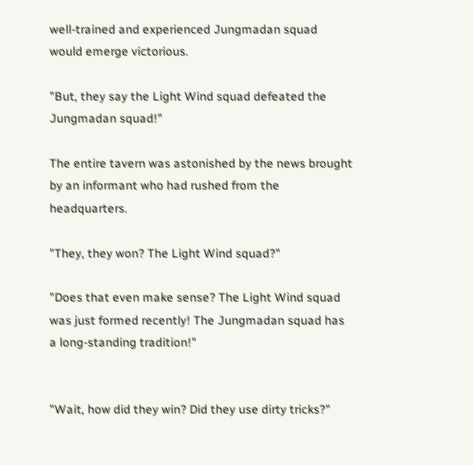well-trained and experienced Jungmadan squad would emerge victorious.

"But, they say the Light Wind squad defeated the Jungmadan squad!"

The entire tavern was astonished by the news brought by an informant who had rushed from the headquarters.

"They, they won? The Light Wind squad?"

"Does that even make sense? The Light Wind squad was just formed recently! The Jungmadan squad has a long-standing tradition!"


"Wait, how did they win? Did they use dirty tricks?"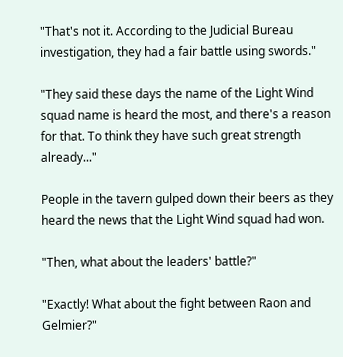"That's not it. According to the Judicial Bureau investigation, they had a fair battle using swords."

"They said these days the name of the Light Wind squad name is heard the most, and there's a reason for that. To think they have such great strength already..."

People in the tavern gulped down their beers as they heard the news that the Light Wind squad had won.

"Then, what about the leaders' battle?"

"Exactly! What about the fight between Raon and Gelmier?"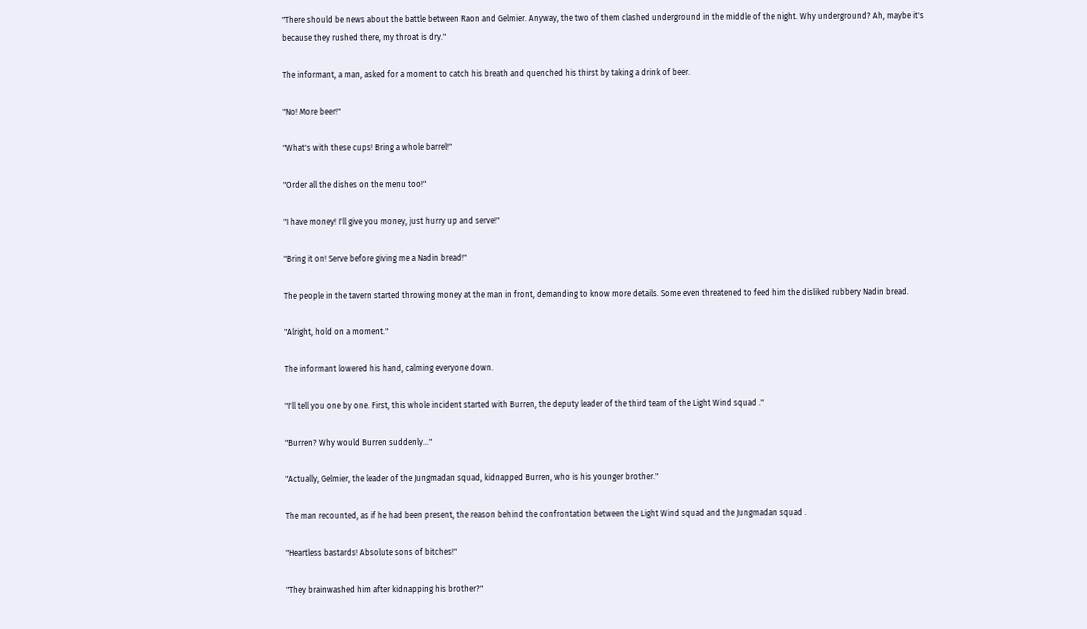"There should be news about the battle between Raon and Gelmier. Anyway, the two of them clashed underground in the middle of the night. Why underground? Ah, maybe it's because they rushed there, my throat is dry."

The informant, a man, asked for a moment to catch his breath and quenched his thirst by taking a drink of beer.

"No! More beer!"

"What's with these cups! Bring a whole barrel!"

"Order all the dishes on the menu too!"

"I have money! I'll give you money, just hurry up and serve!"

"Bring it on! Serve before giving me a Nadin bread!"

The people in the tavern started throwing money at the man in front, demanding to know more details. Some even threatened to feed him the disliked rubbery Nadin bread.

"Alright, hold on a moment."

The informant lowered his hand, calming everyone down.

"I'll tell you one by one. First, this whole incident started with Burren, the deputy leader of the third team of the Light Wind squad ."

"Burren? Why would Burren suddenly..."

"Actually, Gelmier, the leader of the Jungmadan squad, kidnapped Burren, who is his younger brother."

The man recounted, as if he had been present, the reason behind the confrontation between the Light Wind squad and the Jungmadan squad .

"Heartless bastards! Absolute sons of bitches!"

"They brainwashed him after kidnapping his brother?"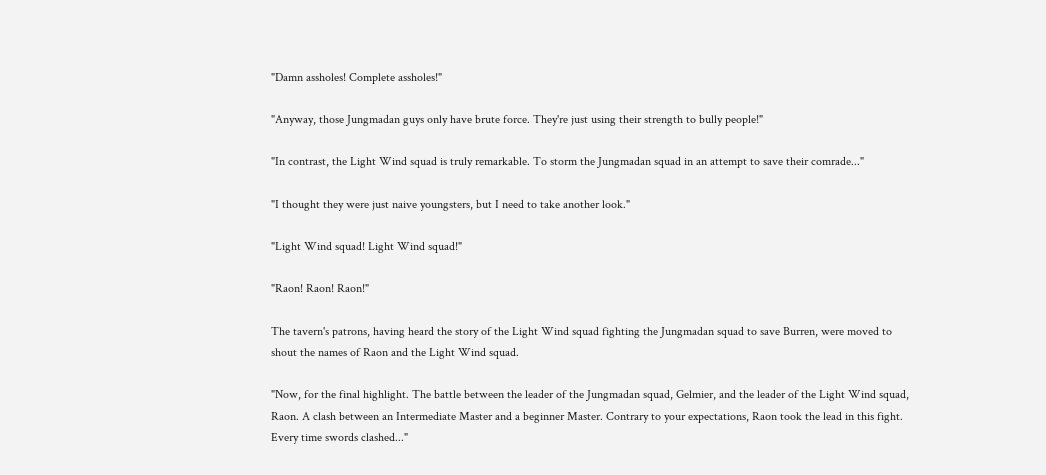"Damn assholes! Complete assholes!"

"Anyway, those Jungmadan guys only have brute force. They're just using their strength to bully people!"

"In contrast, the Light Wind squad is truly remarkable. To storm the Jungmadan squad in an attempt to save their comrade..."

"I thought they were just naive youngsters, but I need to take another look."

"Light Wind squad! Light Wind squad!"

"Raon! Raon! Raon!"

The tavern's patrons, having heard the story of the Light Wind squad fighting the Jungmadan squad to save Burren, were moved to shout the names of Raon and the Light Wind squad.

"Now, for the final highlight. The battle between the leader of the Jungmadan squad, Gelmier, and the leader of the Light Wind squad, Raon. A clash between an Intermediate Master and a beginner Master. Contrary to your expectations, Raon took the lead in this fight. Every time swords clashed..."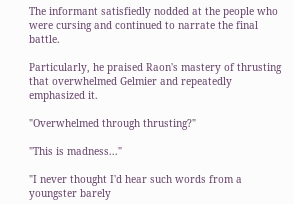The informant satisfiedly nodded at the people who were cursing and continued to narrate the final battle.

Particularly, he praised Raon's mastery of thrusting that overwhelmed Gelmier and repeatedly emphasized it.

"Overwhelmed through thrusting?"

"This is madness..."

"I never thought I'd hear such words from a youngster barely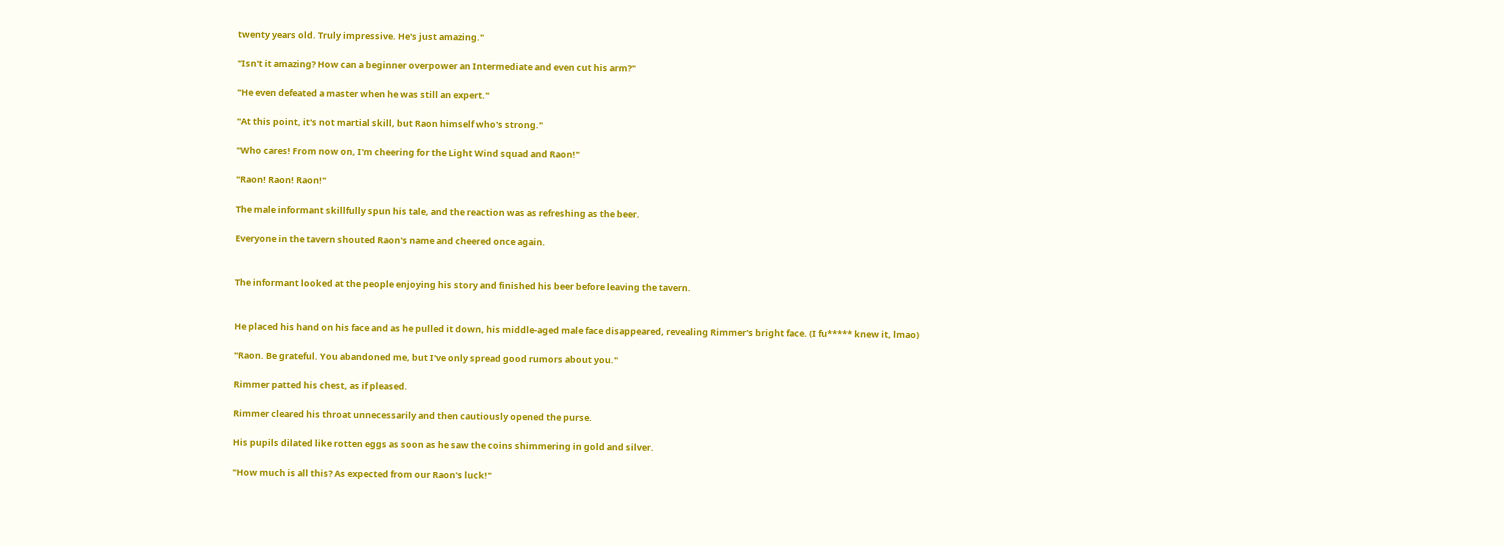twenty years old. Truly impressive. He's just amazing."

"Isn't it amazing? How can a beginner overpower an Intermediate and even cut his arm?"

"He even defeated a master when he was still an expert."

"At this point, it's not martial skill, but Raon himself who's strong."

"Who cares! From now on, I'm cheering for the Light Wind squad and Raon!"

"Raon! Raon! Raon!"

The male informant skillfully spun his tale, and the reaction was as refreshing as the beer.

Everyone in the tavern shouted Raon's name and cheered once again.


The informant looked at the people enjoying his story and finished his beer before leaving the tavern.


He placed his hand on his face and as he pulled it down, his middle-aged male face disappeared, revealing Rimmer's bright face. (I fu***** knew it, lmao)

"Raon. Be grateful. You abandoned me, but I've only spread good rumors about you."

Rimmer patted his chest, as if pleased.

Rimmer cleared his throat unnecessarily and then cautiously opened the purse.

His pupils dilated like rotten eggs as soon as he saw the coins shimmering in gold and silver.

"How much is all this? As expected from our Raon's luck!"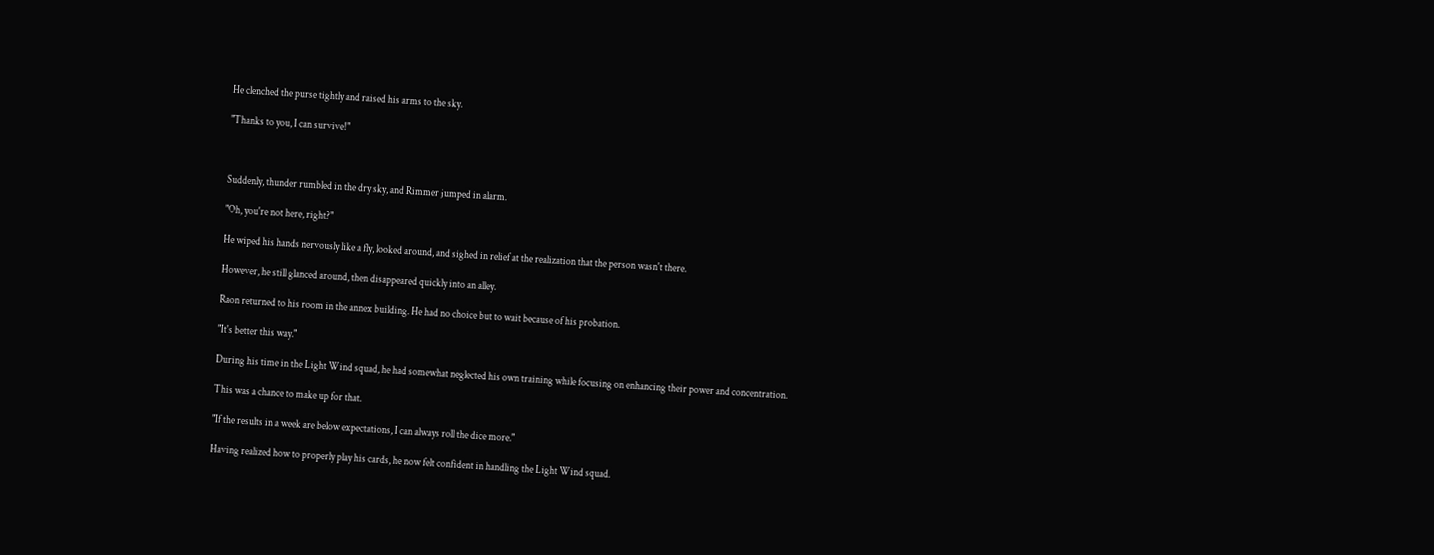He clenched the purse tightly and raised his arms to the sky.

"Thanks to you, I can survive!"



Suddenly, thunder rumbled in the dry sky, and Rimmer jumped in alarm.

"Oh, you're not here, right?"

He wiped his hands nervously like a fly, looked around, and sighed in relief at the realization that the person wasn't there.

However, he still glanced around, then disappeared quickly into an alley.

Raon returned to his room in the annex building. He had no choice but to wait because of his probation.

"It's better this way."

During his time in the Light Wind squad, he had somewhat neglected his own training while focusing on enhancing their power and concentration.

This was a chance to make up for that.

"If the results in a week are below expectations, I can always roll the dice more."

Having realized how to properly play his cards, he now felt confident in handling the Light Wind squad.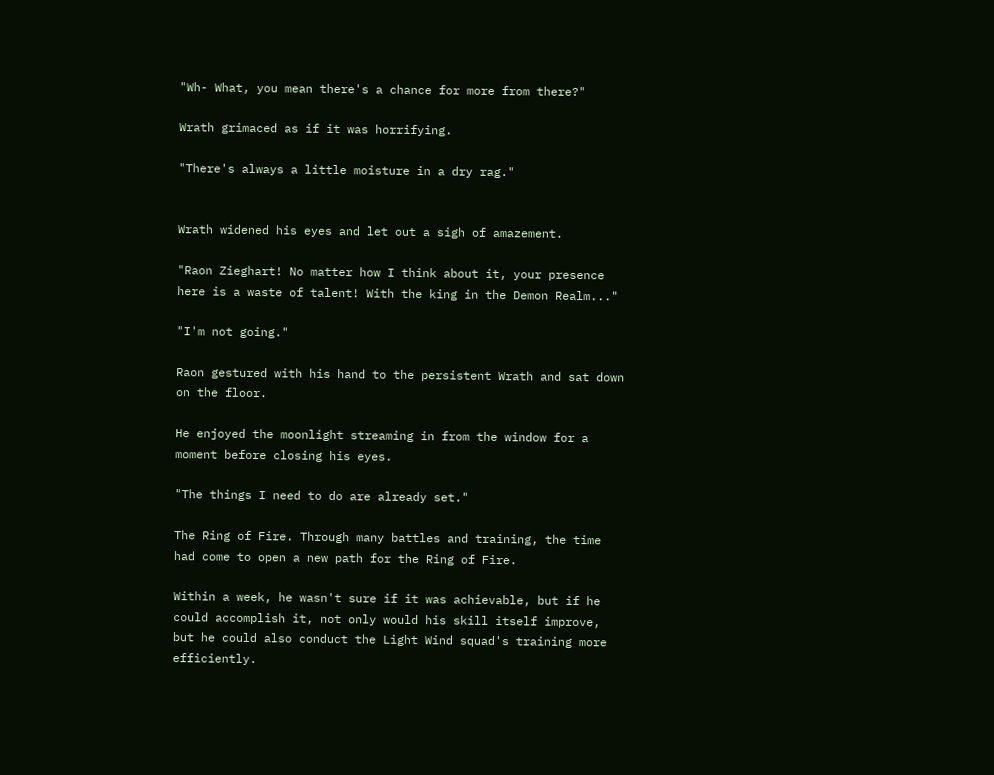"Wh- What, you mean there's a chance for more from there?"

Wrath grimaced as if it was horrifying.

"There's always a little moisture in a dry rag."


Wrath widened his eyes and let out a sigh of amazement.

"Raon Zieghart! No matter how I think about it, your presence here is a waste of talent! With the king in the Demon Realm..."

"I'm not going."

Raon gestured with his hand to the persistent Wrath and sat down on the floor.

He enjoyed the moonlight streaming in from the window for a moment before closing his eyes.

"The things I need to do are already set."

The Ring of Fire. Through many battles and training, the time had come to open a new path for the Ring of Fire.

Within a week, he wasn't sure if it was achievable, but if he could accomplish it, not only would his skill itself improve, but he could also conduct the Light Wind squad's training more efficiently.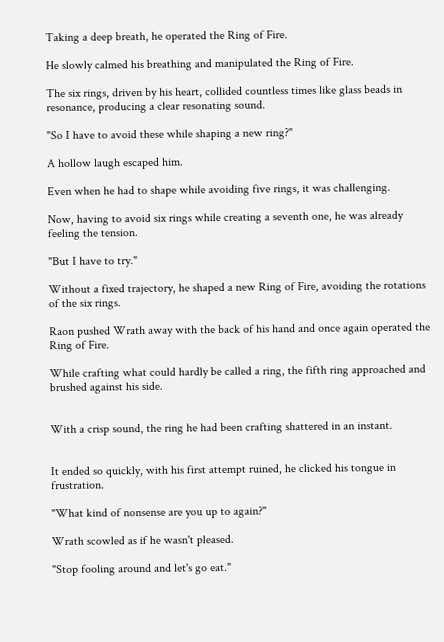Taking a deep breath, he operated the Ring of Fire.

He slowly calmed his breathing and manipulated the Ring of Fire.

The six rings, driven by his heart, collided countless times like glass beads in resonance, producing a clear resonating sound.

"So I have to avoid these while shaping a new ring?"

A hollow laugh escaped him.

Even when he had to shape while avoiding five rings, it was challenging.

Now, having to avoid six rings while creating a seventh one, he was already feeling the tension.

"But I have to try."

Without a fixed trajectory, he shaped a new Ring of Fire, avoiding the rotations of the six rings.

Raon pushed Wrath away with the back of his hand and once again operated the Ring of Fire.

While crafting what could hardly be called a ring, the fifth ring approached and brushed against his side.


With a crisp sound, the ring he had been crafting shattered in an instant.


It ended so quickly, with his first attempt ruined, he clicked his tongue in frustration.

"What kind of nonsense are you up to again?"

Wrath scowled as if he wasn't pleased.

"Stop fooling around and let's go eat."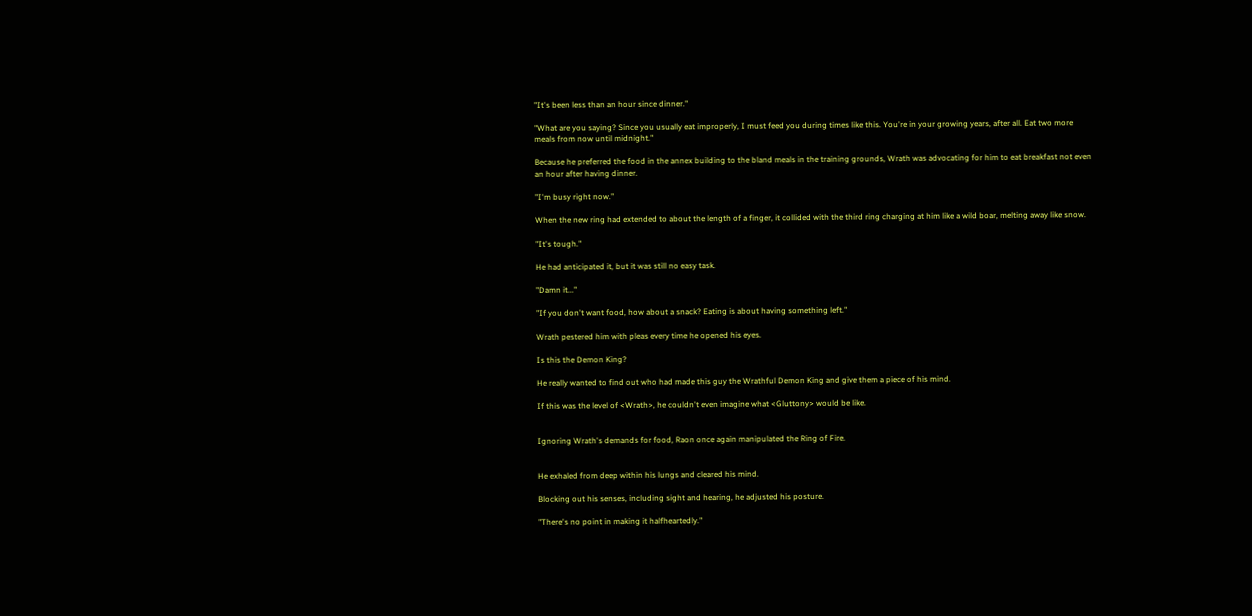"It's been less than an hour since dinner."

"What are you saying? Since you usually eat improperly, I must feed you during times like this. You're in your growing years, after all. Eat two more meals from now until midnight."

Because he preferred the food in the annex building to the bland meals in the training grounds, Wrath was advocating for him to eat breakfast not even an hour after having dinner.

"I'm busy right now."

When the new ring had extended to about the length of a finger, it collided with the third ring charging at him like a wild boar, melting away like snow.

"It's tough."

He had anticipated it, but it was still no easy task.

"Damn it..."

"If you don't want food, how about a snack? Eating is about having something left."

Wrath pestered him with pleas every time he opened his eyes.

Is this the Demon King?

He really wanted to find out who had made this guy the Wrathful Demon King and give them a piece of his mind.

If this was the level of <Wrath>, he couldn't even imagine what <Gluttony> would be like.


Ignoring Wrath's demands for food, Raon once again manipulated the Ring of Fire.


He exhaled from deep within his lungs and cleared his mind.

Blocking out his senses, including sight and hearing, he adjusted his posture.

"There's no point in making it halfheartedly."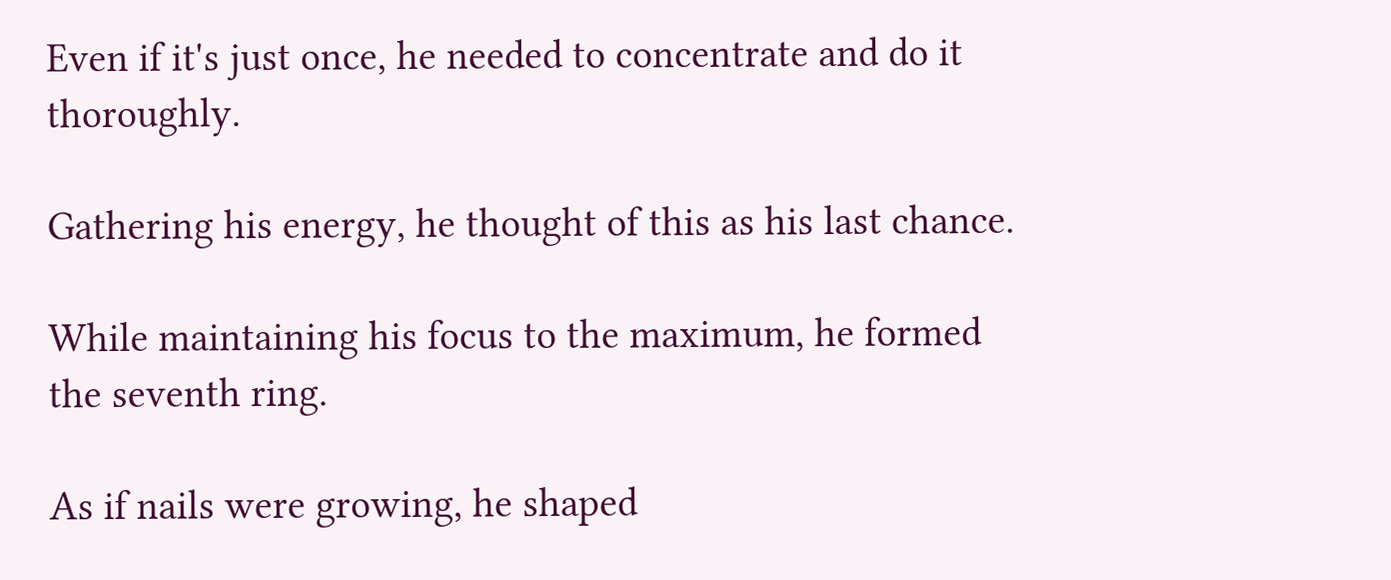Even if it's just once, he needed to concentrate and do it thoroughly.

Gathering his energy, he thought of this as his last chance.

While maintaining his focus to the maximum, he formed the seventh ring.

As if nails were growing, he shaped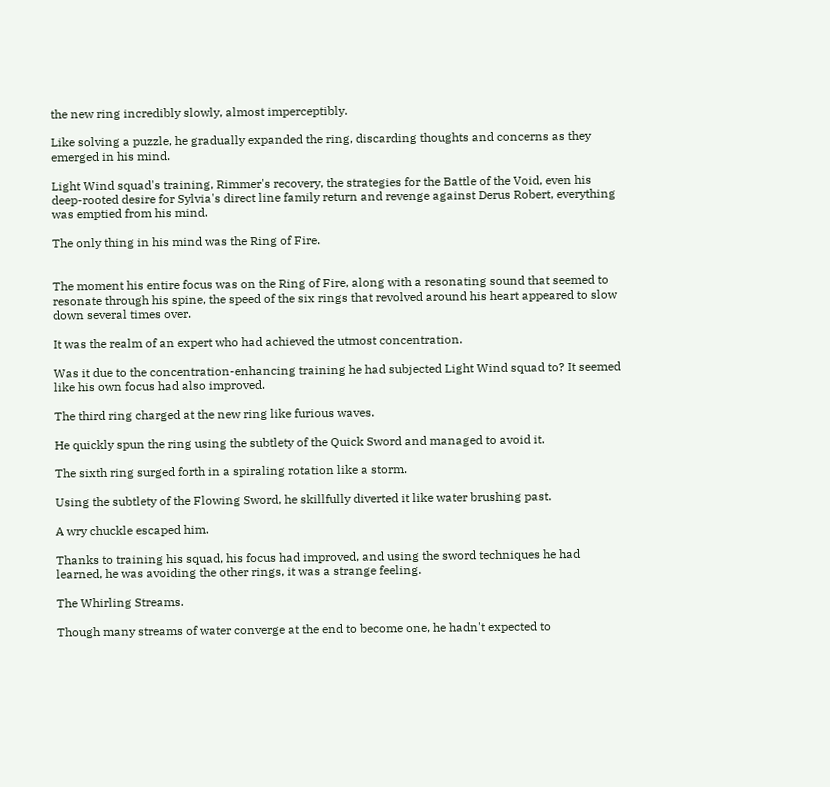the new ring incredibly slowly, almost imperceptibly.

Like solving a puzzle, he gradually expanded the ring, discarding thoughts and concerns as they emerged in his mind.

Light Wind squad's training, Rimmer's recovery, the strategies for the Battle of the Void, even his deep-rooted desire for Sylvia's direct line family return and revenge against Derus Robert, everything was emptied from his mind.

The only thing in his mind was the Ring of Fire.


The moment his entire focus was on the Ring of Fire, along with a resonating sound that seemed to resonate through his spine, the speed of the six rings that revolved around his heart appeared to slow down several times over.

It was the realm of an expert who had achieved the utmost concentration.

Was it due to the concentration-enhancing training he had subjected Light Wind squad to? It seemed like his own focus had also improved.

The third ring charged at the new ring like furious waves.

He quickly spun the ring using the subtlety of the Quick Sword and managed to avoid it.

The sixth ring surged forth in a spiraling rotation like a storm.

Using the subtlety of the Flowing Sword, he skillfully diverted it like water brushing past.

A wry chuckle escaped him.

Thanks to training his squad, his focus had improved, and using the sword techniques he had learned, he was avoiding the other rings, it was a strange feeling.

The Whirling Streams.

Though many streams of water converge at the end to become one, he hadn't expected to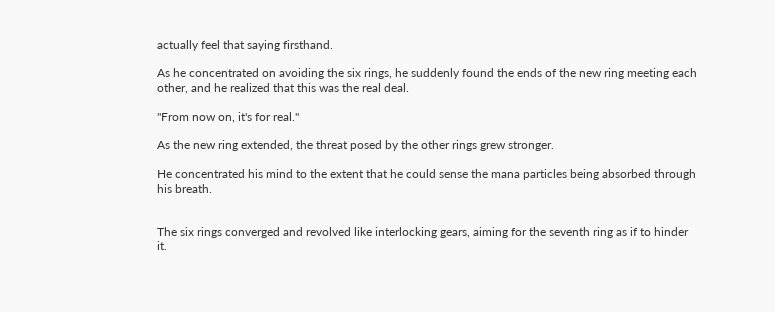actually feel that saying firsthand.

As he concentrated on avoiding the six rings, he suddenly found the ends of the new ring meeting each other, and he realized that this was the real deal.

"From now on, it's for real."

As the new ring extended, the threat posed by the other rings grew stronger.

He concentrated his mind to the extent that he could sense the mana particles being absorbed through his breath.


The six rings converged and revolved like interlocking gears, aiming for the seventh ring as if to hinder it.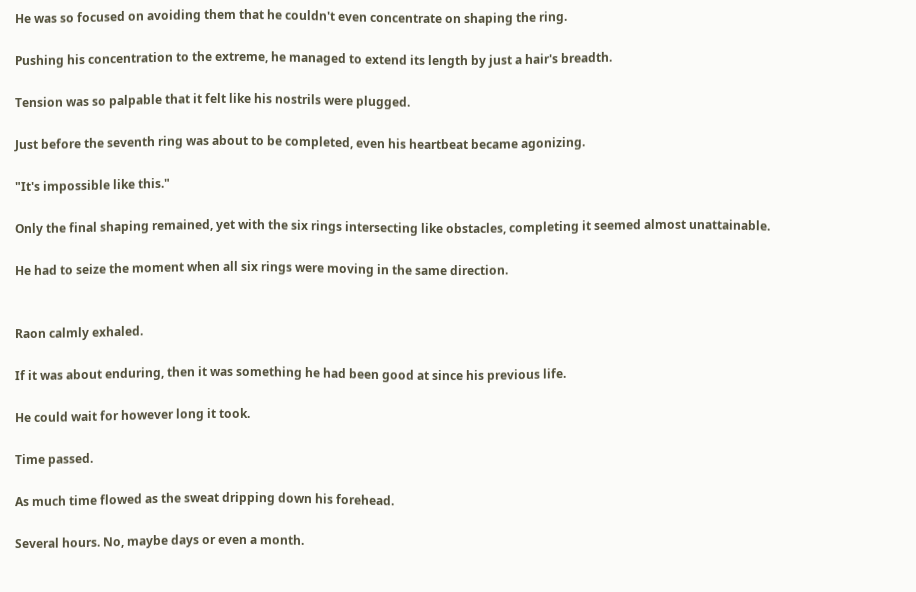He was so focused on avoiding them that he couldn't even concentrate on shaping the ring.

Pushing his concentration to the extreme, he managed to extend its length by just a hair's breadth.

Tension was so palpable that it felt like his nostrils were plugged.

Just before the seventh ring was about to be completed, even his heartbeat became agonizing.

"It's impossible like this."

Only the final shaping remained, yet with the six rings intersecting like obstacles, completing it seemed almost unattainable.

He had to seize the moment when all six rings were moving in the same direction.


Raon calmly exhaled.

If it was about enduring, then it was something he had been good at since his previous life.

He could wait for however long it took.

Time passed.

As much time flowed as the sweat dripping down his forehead.

Several hours. No, maybe days or even a month.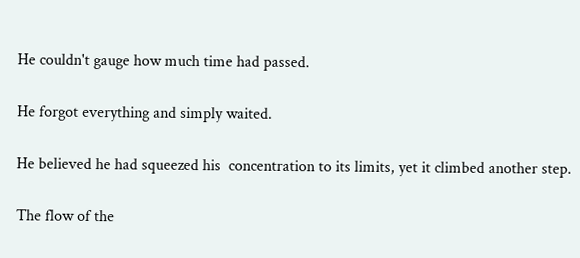He couldn't gauge how much time had passed.

He forgot everything and simply waited.

He believed he had squeezed his  concentration to its limits, yet it climbed another step.

The flow of the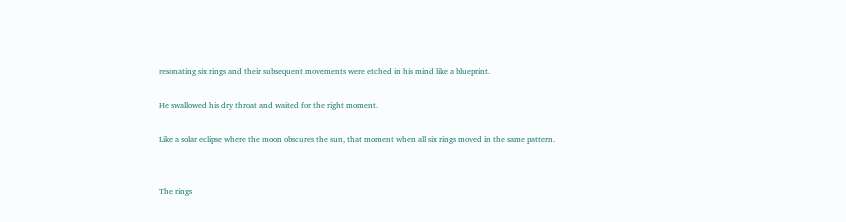resonating six rings and their subsequent movements were etched in his mind like a blueprint.

He swallowed his dry throat and waited for the right moment.

Like a solar eclipse where the moon obscures the sun, that moment when all six rings moved in the same pattern.


The rings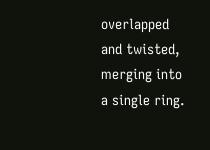overlapped and twisted, merging into a single ring.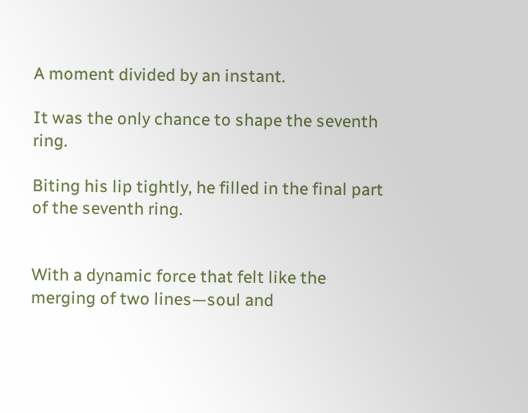A moment divided by an instant.

It was the only chance to shape the seventh ring.

Biting his lip tightly, he filled in the final part of the seventh ring.


With a dynamic force that felt like the merging of two lines—soul and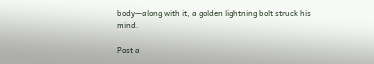body—along with it, a golden lightning bolt struck his mind.

Post a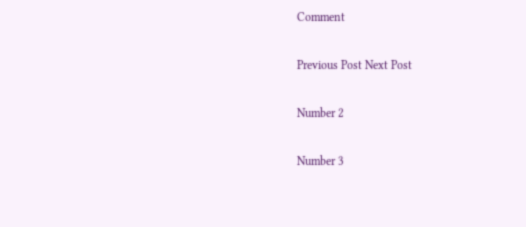Comment

Previous Post Next Post

Number 2

Number 3